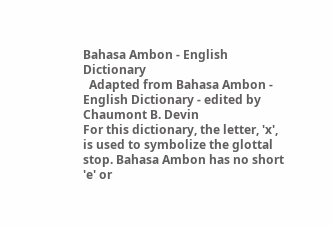Bahasa Ambon - English Dictionary
  Adapted from Bahasa Ambon - English Dictionary - edited by Chaumont B. Devin
For this dictionary, the letter, 'x', is used to symbolize the glottal stop. Bahasa Ambon has no short 'e' or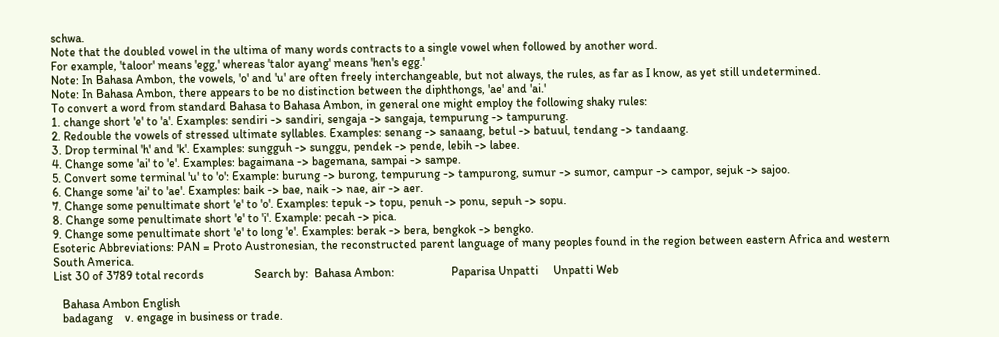schwa.
Note that the doubled vowel in the ultima of many words contracts to a single vowel when followed by another word.
For example, 'taloor' means 'egg,' whereas 'talor ayang' means 'hen's egg.'
Note: In Bahasa Ambon, the vowels, 'o' and 'u' are often freely interchangeable, but not always, the rules, as far as I know, as yet still undetermined.
Note: In Bahasa Ambon, there appears to be no distinction between the diphthongs, 'ae' and 'ai.'
To convert a word from standard Bahasa to Bahasa Ambon, in general one might employ the following shaky rules:
1. change short 'e' to 'a'. Examples: sendiri -> sandiri, sengaja -> sangaja, tempurung -> tampurung.
2. Redouble the vowels of stressed ultimate syllables. Examples: senang -> sanaang, betul -> batuul, tendang -> tandaang.
3. Drop terminal 'h' and 'k'. Examples: sungguh -> sunggu, pendek -> pende, lebih -> labee.
4. Change some 'ai' to 'e'. Examples: bagaimana -> bagemana, sampai -> sampe.
5. Convert some terminal 'u' to 'o': Example: burung -> burong, tempurung -> tampurong, sumur -> sumor, campur -> campor, sejuk -> sajoo.
6. Change some 'ai' to 'ae'. Examples: baik -> bae, naik -> nae, air -> aer.
7. Change some penultimate short 'e' to 'o'. Examples: tepuk -> topu, penuh -> ponu, sepuh -> sopu.
8. Change some penultimate short 'e' to 'i'. Example: pecah -> pica.
9. Change some penultimate short 'e' to long 'e'. Examples: berak -> bera, bengkok -> bengko.
Esoteric Abbreviations: PAN = Proto Austronesian, the reconstructed parent language of many peoples found in the region between eastern Africa and western South America.
List 30 of 3789 total records                 Search by:  Bahasa Ambon:                   Paparisa Unpatti     Unpatti Web

   Bahasa Ambon English
   badagang    v. engage in business or trade.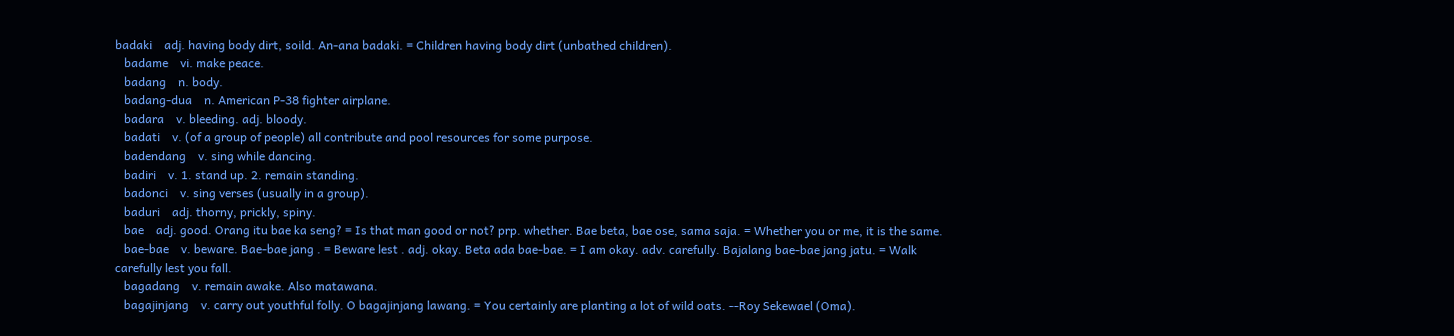badaki    adj. having body dirt, soild. An-ana badaki. = Children having body dirt (unbathed children).
   badame    vi. make peace.
   badang    n. body.
   badang-dua    n. American P-38 fighter airplane.
   badara    v. bleeding. adj. bloody.
   badati    v. (of a group of people) all contribute and pool resources for some purpose.
   badendang    v. sing while dancing.
   badiri    v. 1. stand up. 2. remain standing.
   badonci    v. sing verses (usually in a group).
   baduri    adj. thorny, prickly, spiny.
   bae    adj. good. Orang itu bae ka seng? = Is that man good or not? prp. whether. Bae beta, bae ose, sama saja. = Whether you or me, it is the same.
   bae-bae    v. beware. Bae-bae jang . = Beware lest . adj. okay. Beta ada bae-bae. = I am okay. adv. carefully. Bajalang bae-bae jang jatu. = Walk carefully lest you fall.
   bagadang    v. remain awake. Also matawana.
   bagajinjang    v. carry out youthful folly. O bagajinjang lawang. = You certainly are planting a lot of wild oats. --Roy Sekewael (Oma).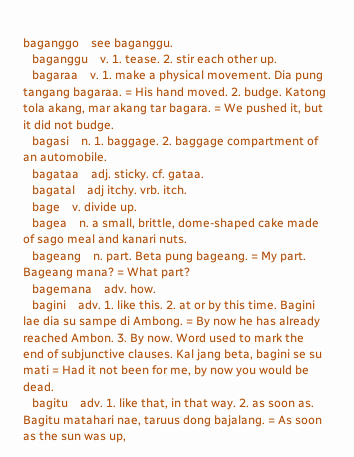baganggo    see baganggu.
   baganggu    v. 1. tease. 2. stir each other up.
   bagaraa    v. 1. make a physical movement. Dia pung tangang bagaraa. = His hand moved. 2. budge. Katong tola akang, mar akang tar bagara. = We pushed it, but it did not budge.
   bagasi    n. 1. baggage. 2. baggage compartment of an automobile.
   bagataa    adj. sticky. cf. gataa.
   bagatal    adj itchy. vrb. itch.
   bage    v. divide up.
   bagea    n. a small, brittle, dome-shaped cake made of sago meal and kanari nuts.
   bageang    n. part. Beta pung bageang. = My part. Bageang mana? = What part?
   bagemana    adv. how.
   bagini    adv. 1. like this. 2. at or by this time. Bagini lae dia su sampe di Ambong. = By now he has already reached Ambon. 3. By now. Word used to mark the end of subjunctive clauses. Kal jang beta, bagini se su mati = Had it not been for me, by now you would be dead.
   bagitu    adv. 1. like that, in that way. 2. as soon as. Bagitu matahari nae, taruus dong bajalang. = As soon as the sun was up,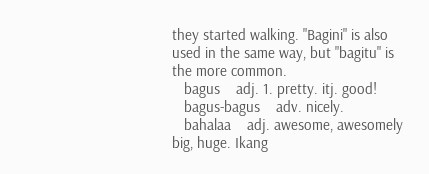they started walking. "Bagini" is also used in the same way, but "bagitu" is the more common.
   bagus    adj. 1. pretty. itj. good!
   bagus-bagus    adv. nicely.
   bahalaa    adj. awesome, awesomely big, huge. Ikang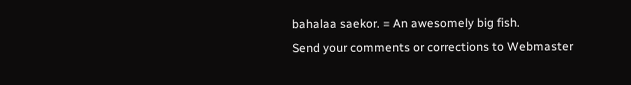bahalaa saekor. = An awesomely big fish.
Send your comments or corrections to Webmaster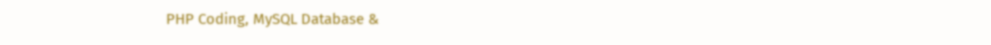PHP Coding, MySQL Database &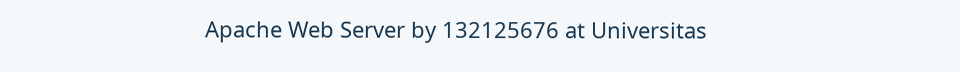Apache Web Server by 132125676 at Universitas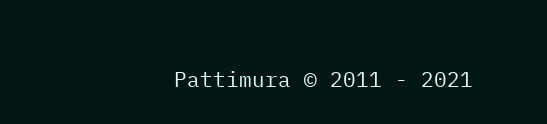Pattimura © 2011 - 2021